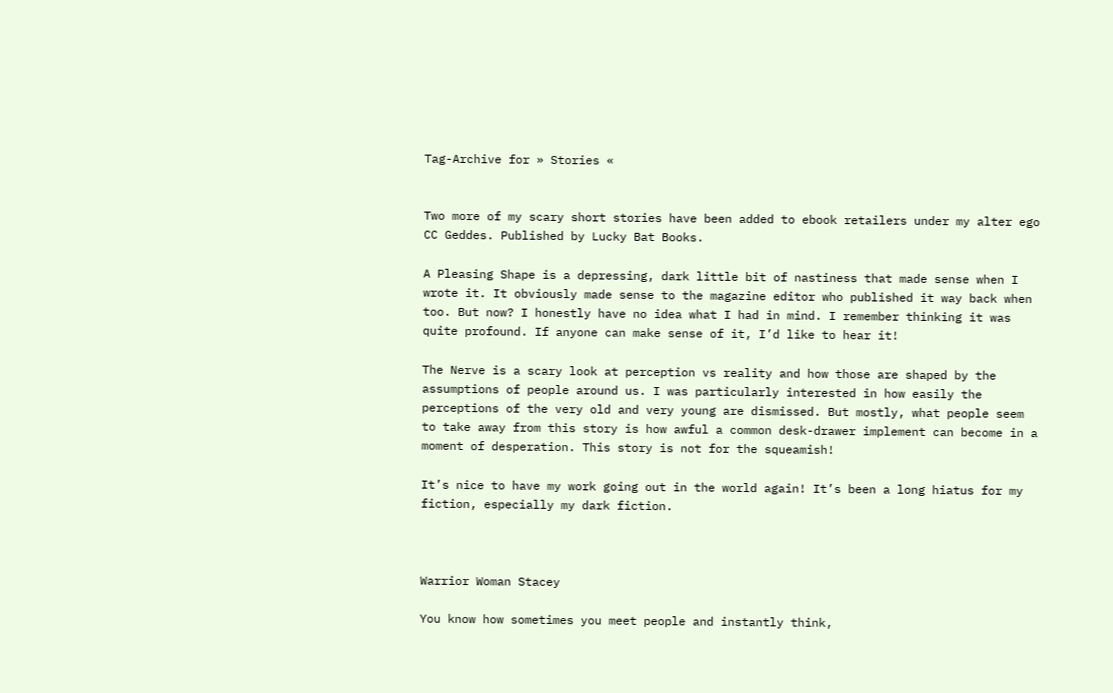Tag-Archive for » Stories «


Two more of my scary short stories have been added to ebook retailers under my alter ego CC Geddes. Published by Lucky Bat Books.

A Pleasing Shape is a depressing, dark little bit of nastiness that made sense when I wrote it. It obviously made sense to the magazine editor who published it way back when too. But now? I honestly have no idea what I had in mind. I remember thinking it was quite profound. If anyone can make sense of it, I’d like to hear it!

The Nerve is a scary look at perception vs reality and how those are shaped by the assumptions of people around us. I was particularly interested in how easily the perceptions of the very old and very young are dismissed. But mostly, what people seem to take away from this story is how awful a common desk-drawer implement can become in a moment of desperation. This story is not for the squeamish!

It’s nice to have my work going out in the world again! It’s been a long hiatus for my fiction, especially my dark fiction.



Warrior Woman Stacey

You know how sometimes you meet people and instantly think,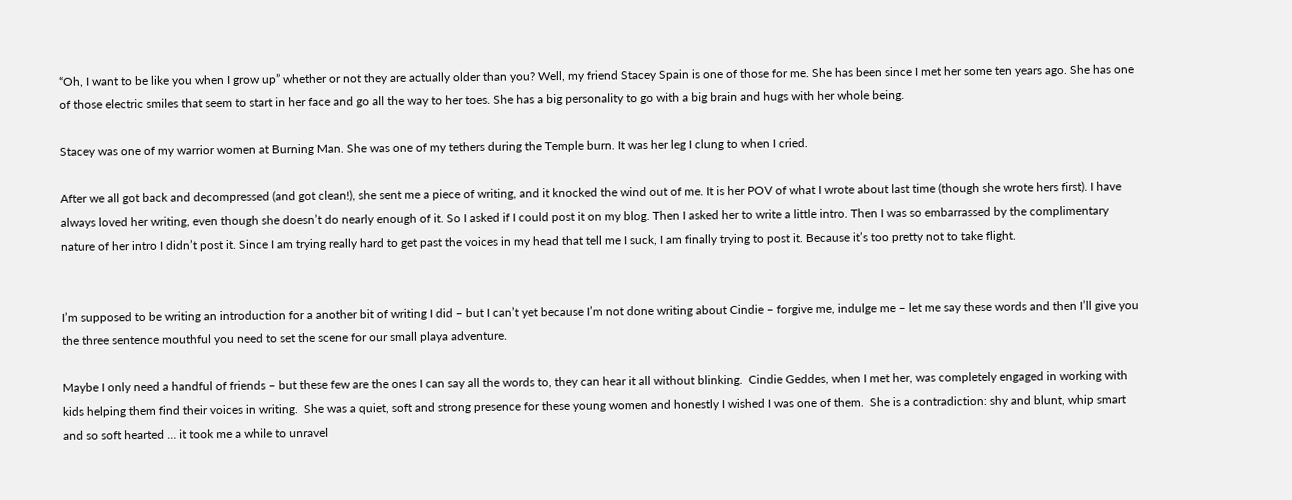“Oh, I want to be like you when I grow up” whether or not they are actually older than you? Well, my friend Stacey Spain is one of those for me. She has been since I met her some ten years ago. She has one of those electric smiles that seem to start in her face and go all the way to her toes. She has a big personality to go with a big brain and hugs with her whole being.

Stacey was one of my warrior women at Burning Man. She was one of my tethers during the Temple burn. It was her leg I clung to when I cried.

After we all got back and decompressed (and got clean!), she sent me a piece of writing, and it knocked the wind out of me. It is her POV of what I wrote about last time (though she wrote hers first). I have always loved her writing, even though she doesn’t do nearly enough of it. So I asked if I could post it on my blog. Then I asked her to write a little intro. Then I was so embarrassed by the complimentary nature of her intro I didn’t post it. Since I am trying really hard to get past the voices in my head that tell me I suck, I am finally trying to post it. Because it’s too pretty not to take flight.


I’m supposed to be writing an introduction for a another bit of writing I did – but I can’t yet because I’m not done writing about Cindie – forgive me, indulge me – let me say these words and then I’ll give you the three sentence mouthful you need to set the scene for our small playa adventure.

Maybe I only need a handful of friends – but these few are the ones I can say all the words to, they can hear it all without blinking.  Cindie Geddes, when I met her, was completely engaged in working with kids helping them find their voices in writing.  She was a quiet, soft and strong presence for these young women and honestly I wished I was one of them.  She is a contradiction: shy and blunt, whip smart and so soft hearted … it took me a while to unravel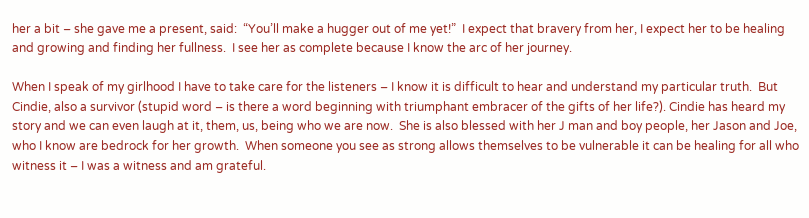her a bit – she gave me a present, said:  “You’ll make a hugger out of me yet!”  I expect that bravery from her, I expect her to be healing and growing and finding her fullness.  I see her as complete because I know the arc of her journey.

When I speak of my girlhood I have to take care for the listeners – I know it is difficult to hear and understand my particular truth.  But Cindie, also a survivor (stupid word – is there a word beginning with triumphant embracer of the gifts of her life?). Cindie has heard my story and we can even laugh at it, them, us, being who we are now.  She is also blessed with her J man and boy people, her Jason and Joe, who I know are bedrock for her growth.  When someone you see as strong allows themselves to be vulnerable it can be healing for all who witness it – I was a witness and am grateful.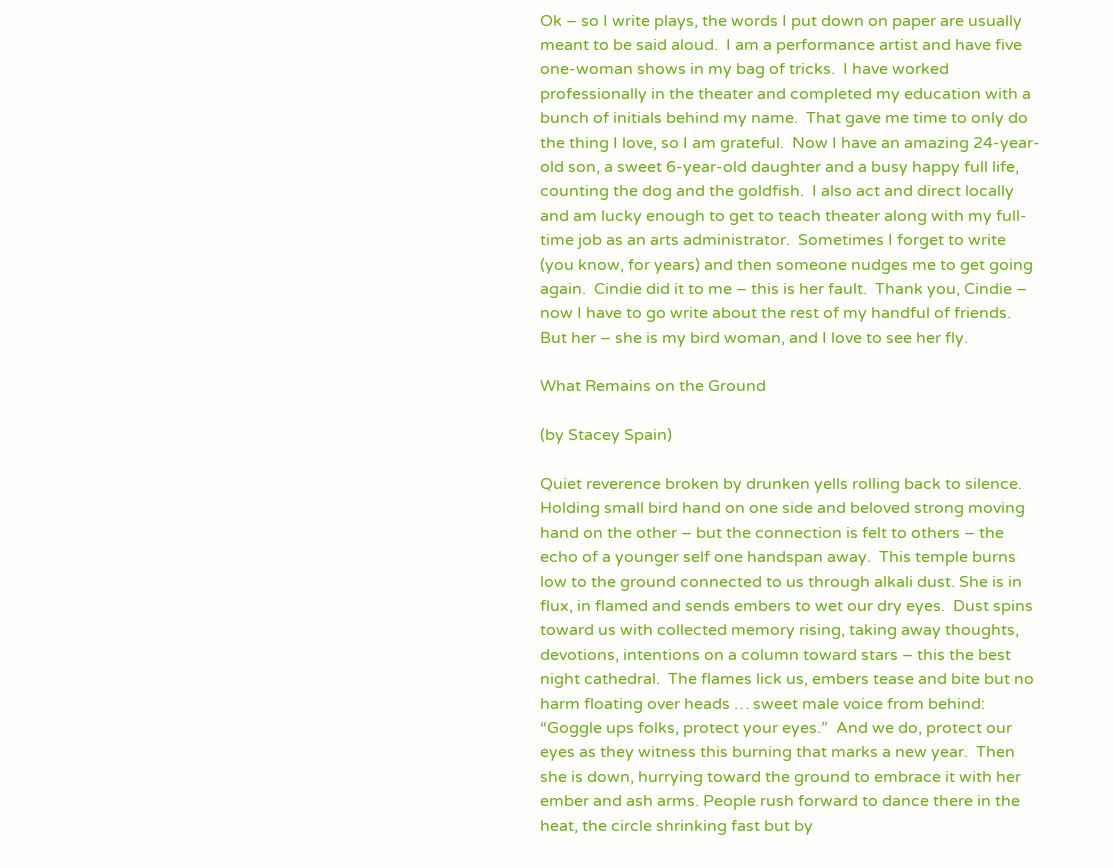Ok – so I write plays, the words I put down on paper are usually meant to be said aloud.  I am a performance artist and have five one-woman shows in my bag of tricks.  I have worked professionally in the theater and completed my education with a bunch of initials behind my name.  That gave me time to only do the thing I love, so I am grateful.  Now I have an amazing 24-year-old son, a sweet 6-year-old daughter and a busy happy full life, counting the dog and the goldfish.  I also act and direct locally and am lucky enough to get to teach theater along with my full-time job as an arts administrator.  Sometimes I forget to write (you know, for years) and then someone nudges me to get going again.  Cindie did it to me – this is her fault.  Thank you, Cindie – now I have to go write about the rest of my handful of friends.  But her – she is my bird woman, and I love to see her fly.

What Remains on the Ground

(by Stacey Spain)

Quiet reverence broken by drunken yells rolling back to silence.  Holding small bird hand on one side and beloved strong moving hand on the other – but the connection is felt to others – the echo of a younger self one handspan away.  This temple burns low to the ground connected to us through alkali dust. She is in flux, in flamed and sends embers to wet our dry eyes.  Dust spins toward us with collected memory rising, taking away thoughts, devotions, intentions on a column toward stars – this the best night cathedral.  The flames lick us, embers tease and bite but no harm floating over heads … sweet male voice from behind: “Goggle ups folks, protect your eyes.”  And we do, protect our eyes as they witness this burning that marks a new year.  Then she is down, hurrying toward the ground to embrace it with her ember and ash arms. People rush forward to dance there in the heat, the circle shrinking fast but by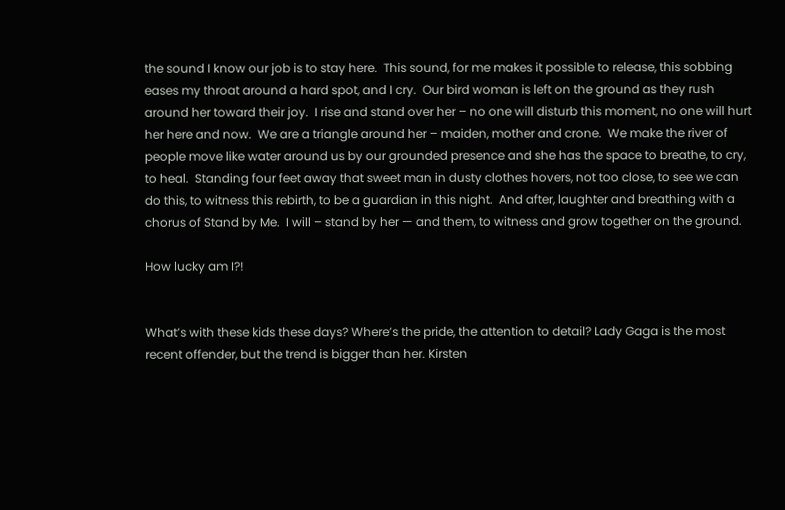the sound I know our job is to stay here.  This sound, for me makes it possible to release, this sobbing eases my throat around a hard spot, and I cry.  Our bird woman is left on the ground as they rush around her toward their joy.  I rise and stand over her – no one will disturb this moment, no one will hurt her here and now.  We are a triangle around her – maiden, mother and crone.  We make the river of people move like water around us by our grounded presence and she has the space to breathe, to cry, to heal.  Standing four feet away that sweet man in dusty clothes hovers, not too close, to see we can do this, to witness this rebirth, to be a guardian in this night.  And after, laughter and breathing with a chorus of Stand by Me.  I will – stand by her — and them, to witness and grow together on the ground.

How lucky am I?!


What’s with these kids these days? Where’s the pride, the attention to detail? Lady Gaga is the most recent offender, but the trend is bigger than her. Kirsten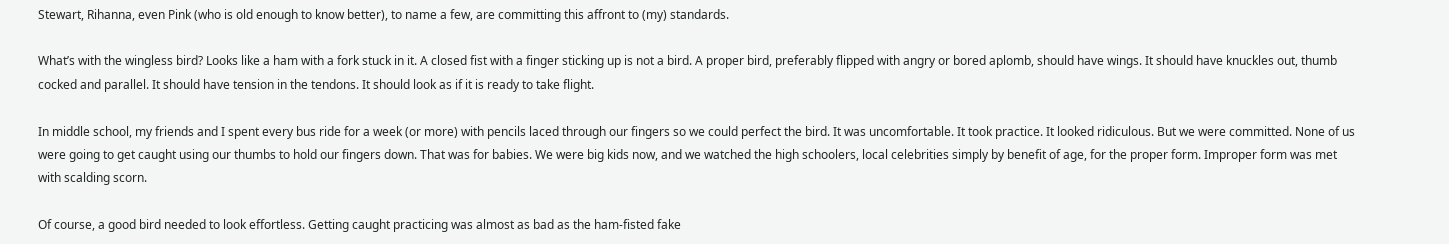Stewart, Rihanna, even Pink (who is old enough to know better), to name a few, are committing this affront to (my) standards.

What’s with the wingless bird? Looks like a ham with a fork stuck in it. A closed fist with a finger sticking up is not a bird. A proper bird, preferably flipped with angry or bored aplomb, should have wings. It should have knuckles out, thumb cocked and parallel. It should have tension in the tendons. It should look as if it is ready to take flight.

In middle school, my friends and I spent every bus ride for a week (or more) with pencils laced through our fingers so we could perfect the bird. It was uncomfortable. It took practice. It looked ridiculous. But we were committed. None of us were going to get caught using our thumbs to hold our fingers down. That was for babies. We were big kids now, and we watched the high schoolers, local celebrities simply by benefit of age, for the proper form. Improper form was met with scalding scorn.

Of course, a good bird needed to look effortless. Getting caught practicing was almost as bad as the ham-fisted fake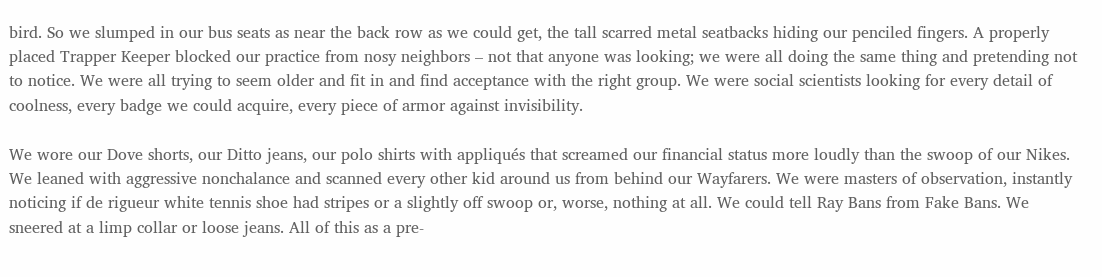bird. So we slumped in our bus seats as near the back row as we could get, the tall scarred metal seatbacks hiding our penciled fingers. A properly placed Trapper Keeper blocked our practice from nosy neighbors – not that anyone was looking; we were all doing the same thing and pretending not to notice. We were all trying to seem older and fit in and find acceptance with the right group. We were social scientists looking for every detail of coolness, every badge we could acquire, every piece of armor against invisibility.

We wore our Dove shorts, our Ditto jeans, our polo shirts with appliqués that screamed our financial status more loudly than the swoop of our Nikes. We leaned with aggressive nonchalance and scanned every other kid around us from behind our Wayfarers. We were masters of observation, instantly noticing if de rigueur white tennis shoe had stripes or a slightly off swoop or, worse, nothing at all. We could tell Ray Bans from Fake Bans. We sneered at a limp collar or loose jeans. All of this as a pre-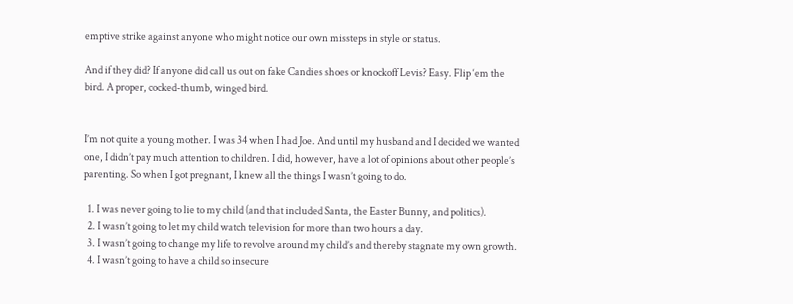emptive strike against anyone who might notice our own missteps in style or status.

And if they did? If anyone did call us out on fake Candies shoes or knockoff Levis? Easy. Flip ‘em the bird. A proper, cocked-thumb, winged bird.


I’m not quite a young mother. I was 34 when I had Joe. And until my husband and I decided we wanted one, I didn’t pay much attention to children. I did, however, have a lot of opinions about other people’s parenting. So when I got pregnant, I knew all the things I wasn’t going to do.

  1. I was never going to lie to my child (and that included Santa, the Easter Bunny, and politics).
  2. I wasn’t going to let my child watch television for more than two hours a day.
  3. I wasn’t going to change my life to revolve around my child’s and thereby stagnate my own growth.
  4. I wasn’t going to have a child so insecure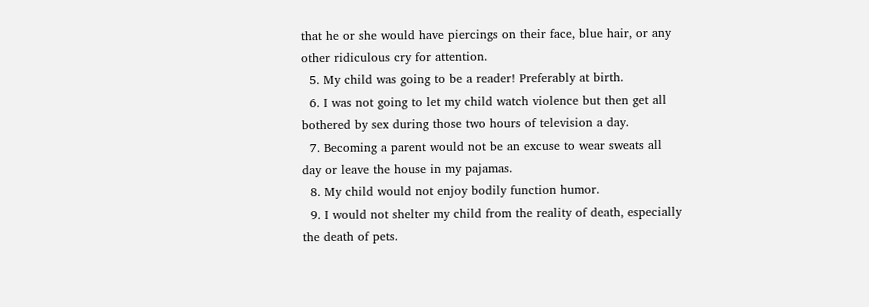that he or she would have piercings on their face, blue hair, or any other ridiculous cry for attention.
  5. My child was going to be a reader! Preferably at birth.
  6. I was not going to let my child watch violence but then get all bothered by sex during those two hours of television a day.
  7. Becoming a parent would not be an excuse to wear sweats all day or leave the house in my pajamas.
  8. My child would not enjoy bodily function humor.
  9. I would not shelter my child from the reality of death, especially the death of pets.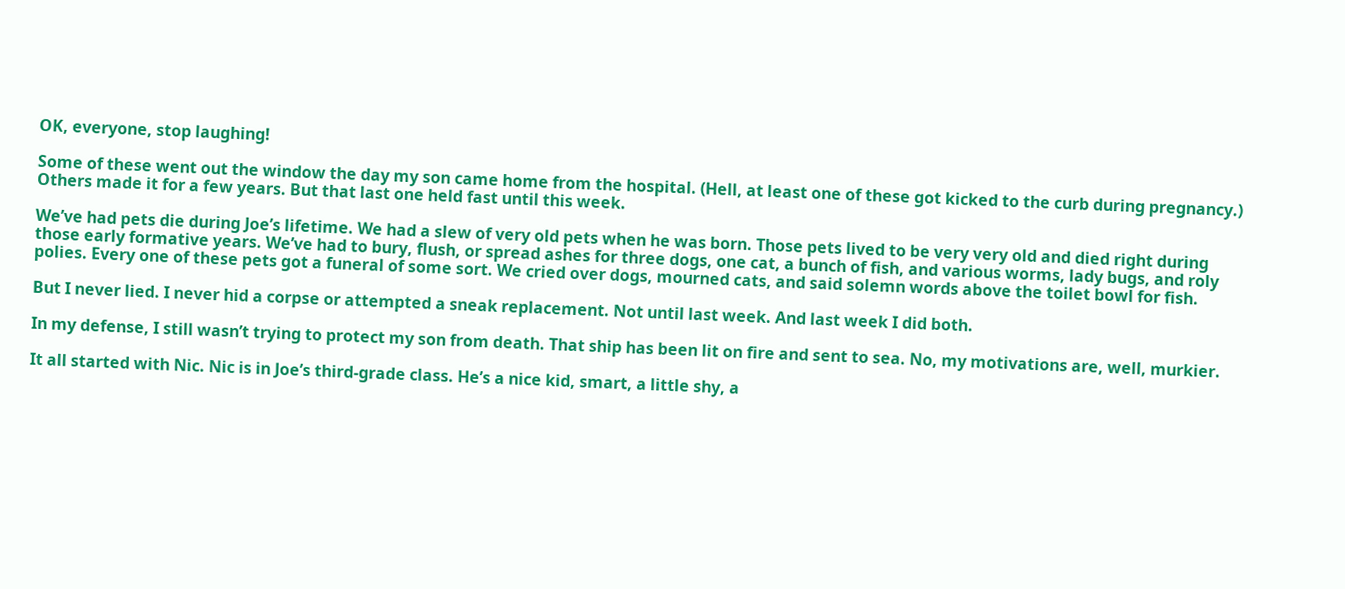OK, everyone, stop laughing!

Some of these went out the window the day my son came home from the hospital. (Hell, at least one of these got kicked to the curb during pregnancy.) Others made it for a few years. But that last one held fast until this week.

We’ve had pets die during Joe’s lifetime. We had a slew of very old pets when he was born. Those pets lived to be very very old and died right during those early formative years. We’ve had to bury, flush, or spread ashes for three dogs, one cat, a bunch of fish, and various worms, lady bugs, and roly polies. Every one of these pets got a funeral of some sort. We cried over dogs, mourned cats, and said solemn words above the toilet bowl for fish.

But I never lied. I never hid a corpse or attempted a sneak replacement. Not until last week. And last week I did both.

In my defense, I still wasn’t trying to protect my son from death. That ship has been lit on fire and sent to sea. No, my motivations are, well, murkier.

It all started with Nic. Nic is in Joe’s third-grade class. He’s a nice kid, smart, a little shy, a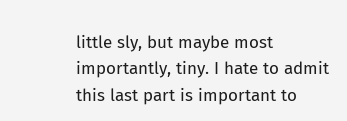little sly, but maybe most importantly, tiny. I hate to admit this last part is important to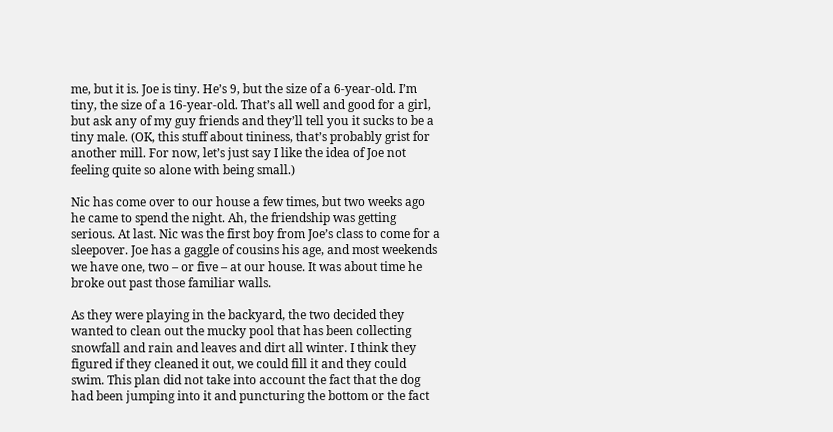me, but it is. Joe is tiny. He’s 9, but the size of a 6-year-old. I’m tiny, the size of a 16-year-old. That’s all well and good for a girl, but ask any of my guy friends and they’ll tell you it sucks to be a tiny male. (OK, this stuff about tininess, that’s probably grist for another mill. For now, let’s just say I like the idea of Joe not feeling quite so alone with being small.)

Nic has come over to our house a few times, but two weeks ago he came to spend the night. Ah, the friendship was getting serious. At last. Nic was the first boy from Joe’s class to come for a sleepover. Joe has a gaggle of cousins his age, and most weekends we have one, two – or five – at our house. It was about time he broke out past those familiar walls.

As they were playing in the backyard, the two decided they wanted to clean out the mucky pool that has been collecting snowfall and rain and leaves and dirt all winter. I think they figured if they cleaned it out, we could fill it and they could swim. This plan did not take into account the fact that the dog had been jumping into it and puncturing the bottom or the fact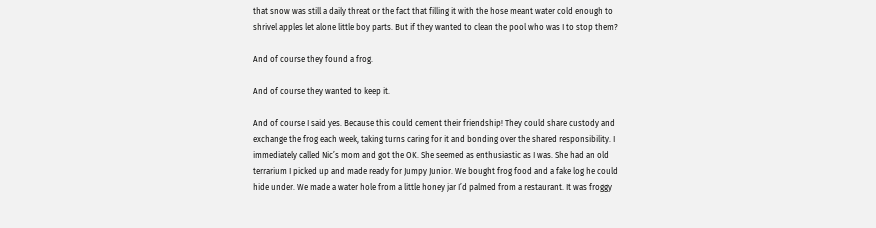that snow was still a daily threat or the fact that filling it with the hose meant water cold enough to shrivel apples let alone little boy parts. But if they wanted to clean the pool who was I to stop them?

And of course they found a frog.

And of course they wanted to keep it.

And of course I said yes. Because this could cement their friendship! They could share custody and exchange the frog each week, taking turns caring for it and bonding over the shared responsibility. I immediately called Nic’s mom and got the OK. She seemed as enthusiastic as I was. She had an old terrarium I picked up and made ready for Jumpy Junior. We bought frog food and a fake log he could hide under. We made a water hole from a little honey jar I’d palmed from a restaurant. It was froggy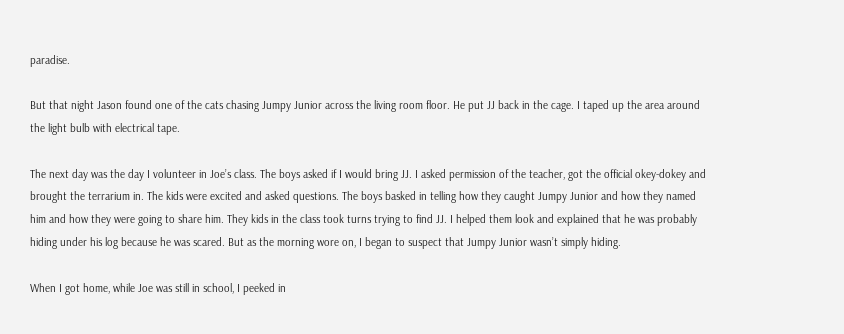paradise.

But that night Jason found one of the cats chasing Jumpy Junior across the living room floor. He put JJ back in the cage. I taped up the area around the light bulb with electrical tape.

The next day was the day I volunteer in Joe’s class. The boys asked if I would bring JJ. I asked permission of the teacher, got the official okey-dokey and brought the terrarium in. The kids were excited and asked questions. The boys basked in telling how they caught Jumpy Junior and how they named him and how they were going to share him. They kids in the class took turns trying to find JJ. I helped them look and explained that he was probably hiding under his log because he was scared. But as the morning wore on, I began to suspect that Jumpy Junior wasn’t simply hiding.

When I got home, while Joe was still in school, I peeked in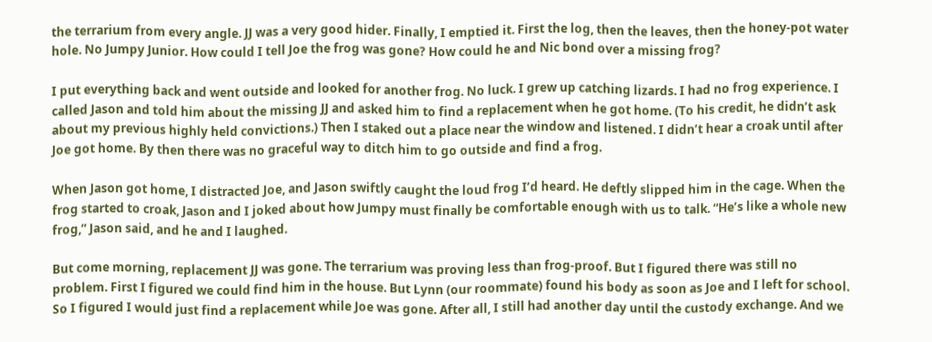the terrarium from every angle. JJ was a very good hider. Finally, I emptied it. First the log, then the leaves, then the honey-pot water hole. No Jumpy Junior. How could I tell Joe the frog was gone? How could he and Nic bond over a missing frog?

I put everything back and went outside and looked for another frog. No luck. I grew up catching lizards. I had no frog experience. I called Jason and told him about the missing JJ and asked him to find a replacement when he got home. (To his credit, he didn’t ask about my previous highly held convictions.) Then I staked out a place near the window and listened. I didn’t hear a croak until after Joe got home. By then there was no graceful way to ditch him to go outside and find a frog.

When Jason got home, I distracted Joe, and Jason swiftly caught the loud frog I’d heard. He deftly slipped him in the cage. When the frog started to croak, Jason and I joked about how Jumpy must finally be comfortable enough with us to talk. “He’s like a whole new frog,” Jason said, and he and I laughed.

But come morning, replacement JJ was gone. The terrarium was proving less than frog-proof. But I figured there was still no problem. First I figured we could find him in the house. But Lynn (our roommate) found his body as soon as Joe and I left for school. So I figured I would just find a replacement while Joe was gone. After all, I still had another day until the custody exchange. And we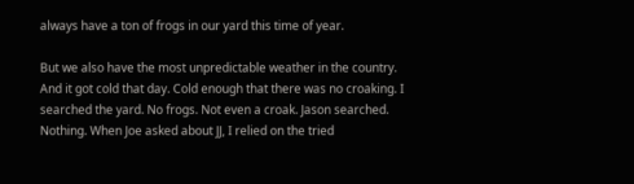always have a ton of frogs in our yard this time of year.

But we also have the most unpredictable weather in the country. And it got cold that day. Cold enough that there was no croaking. I searched the yard. No frogs. Not even a croak. Jason searched. Nothing. When Joe asked about JJ, I relied on the tried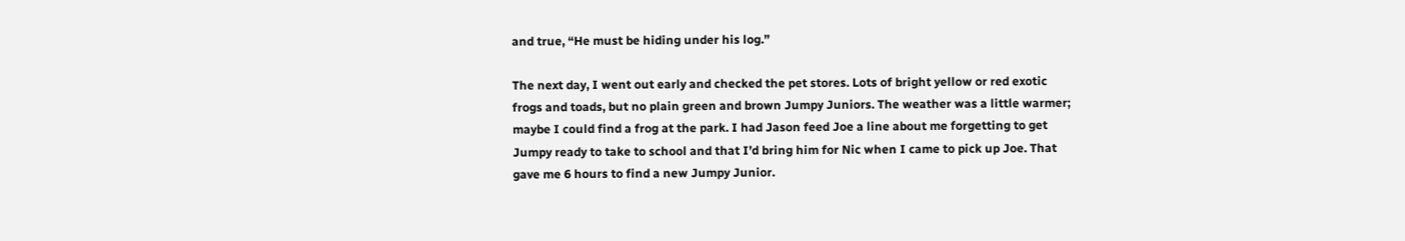and true, “He must be hiding under his log.”

The next day, I went out early and checked the pet stores. Lots of bright yellow or red exotic frogs and toads, but no plain green and brown Jumpy Juniors. The weather was a little warmer; maybe I could find a frog at the park. I had Jason feed Joe a line about me forgetting to get Jumpy ready to take to school and that I’d bring him for Nic when I came to pick up Joe. That gave me 6 hours to find a new Jumpy Junior.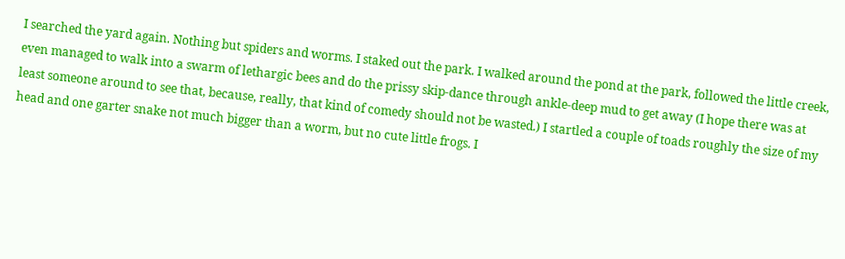I searched the yard again. Nothing but spiders and worms. I staked out the park. I walked around the pond at the park, followed the little creek, even managed to walk into a swarm of lethargic bees and do the prissy skip-dance through ankle-deep mud to get away (I hope there was at least someone around to see that, because, really, that kind of comedy should not be wasted.) I startled a couple of toads roughly the size of my head and one garter snake not much bigger than a worm, but no cute little frogs. I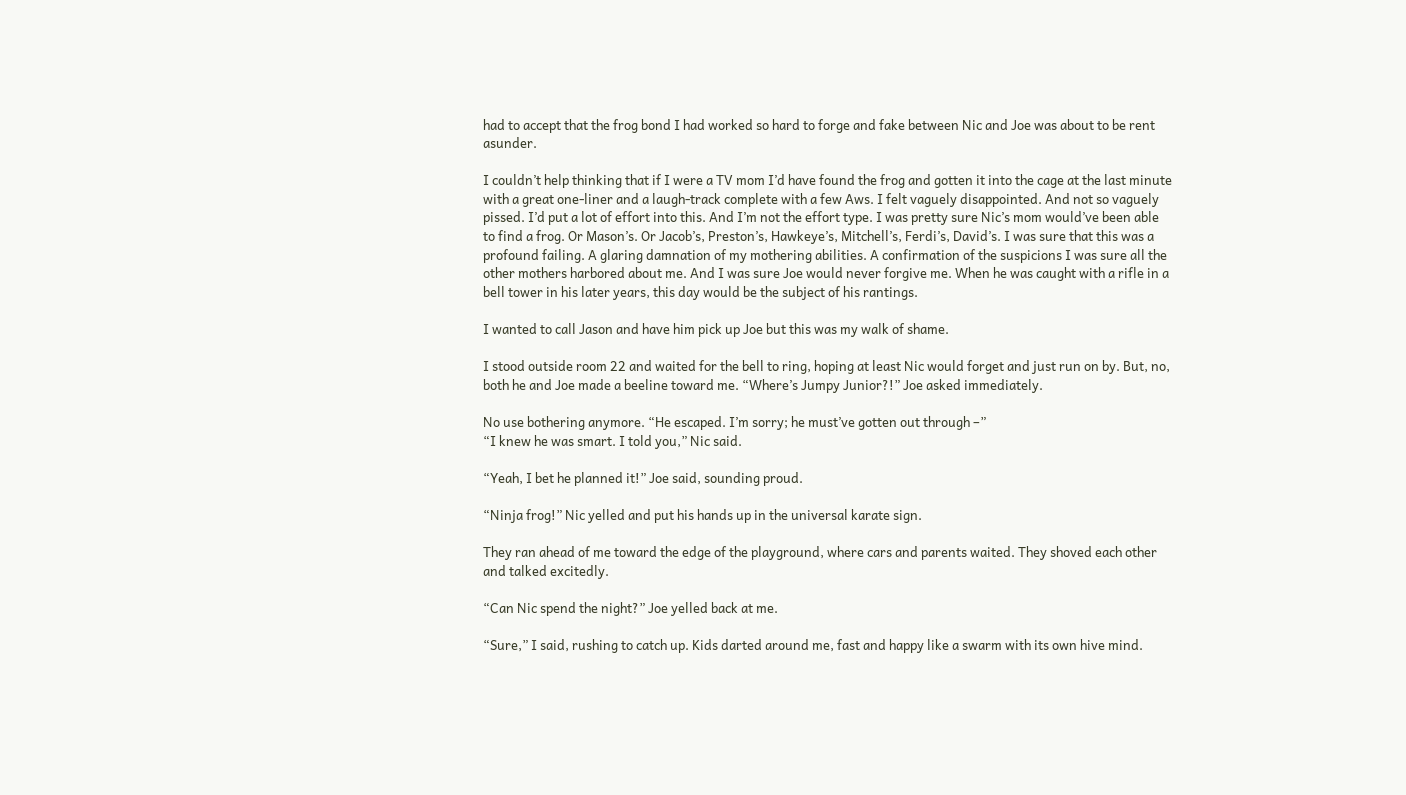had to accept that the frog bond I had worked so hard to forge and fake between Nic and Joe was about to be rent asunder.

I couldn’t help thinking that if I were a TV mom I’d have found the frog and gotten it into the cage at the last minute with a great one-liner and a laugh-track complete with a few Aws. I felt vaguely disappointed. And not so vaguely pissed. I’d put a lot of effort into this. And I’m not the effort type. I was pretty sure Nic’s mom would’ve been able to find a frog. Or Mason’s. Or Jacob’s, Preston’s, Hawkeye’s, Mitchell’s, Ferdi’s, David’s. I was sure that this was a profound failing. A glaring damnation of my mothering abilities. A confirmation of the suspicions I was sure all the other mothers harbored about me. And I was sure Joe would never forgive me. When he was caught with a rifle in a bell tower in his later years, this day would be the subject of his rantings.

I wanted to call Jason and have him pick up Joe but this was my walk of shame.

I stood outside room 22 and waited for the bell to ring, hoping at least Nic would forget and just run on by. But, no, both he and Joe made a beeline toward me. “Where’s Jumpy Junior?!” Joe asked immediately.

No use bothering anymore. “He escaped. I’m sorry; he must’ve gotten out through –”
“I knew he was smart. I told you,” Nic said.

“Yeah, I bet he planned it!” Joe said, sounding proud.

“Ninja frog!” Nic yelled and put his hands up in the universal karate sign.

They ran ahead of me toward the edge of the playground, where cars and parents waited. They shoved each other and talked excitedly.

“Can Nic spend the night?” Joe yelled back at me.

“Sure,” I said, rushing to catch up. Kids darted around me, fast and happy like a swarm with its own hive mind.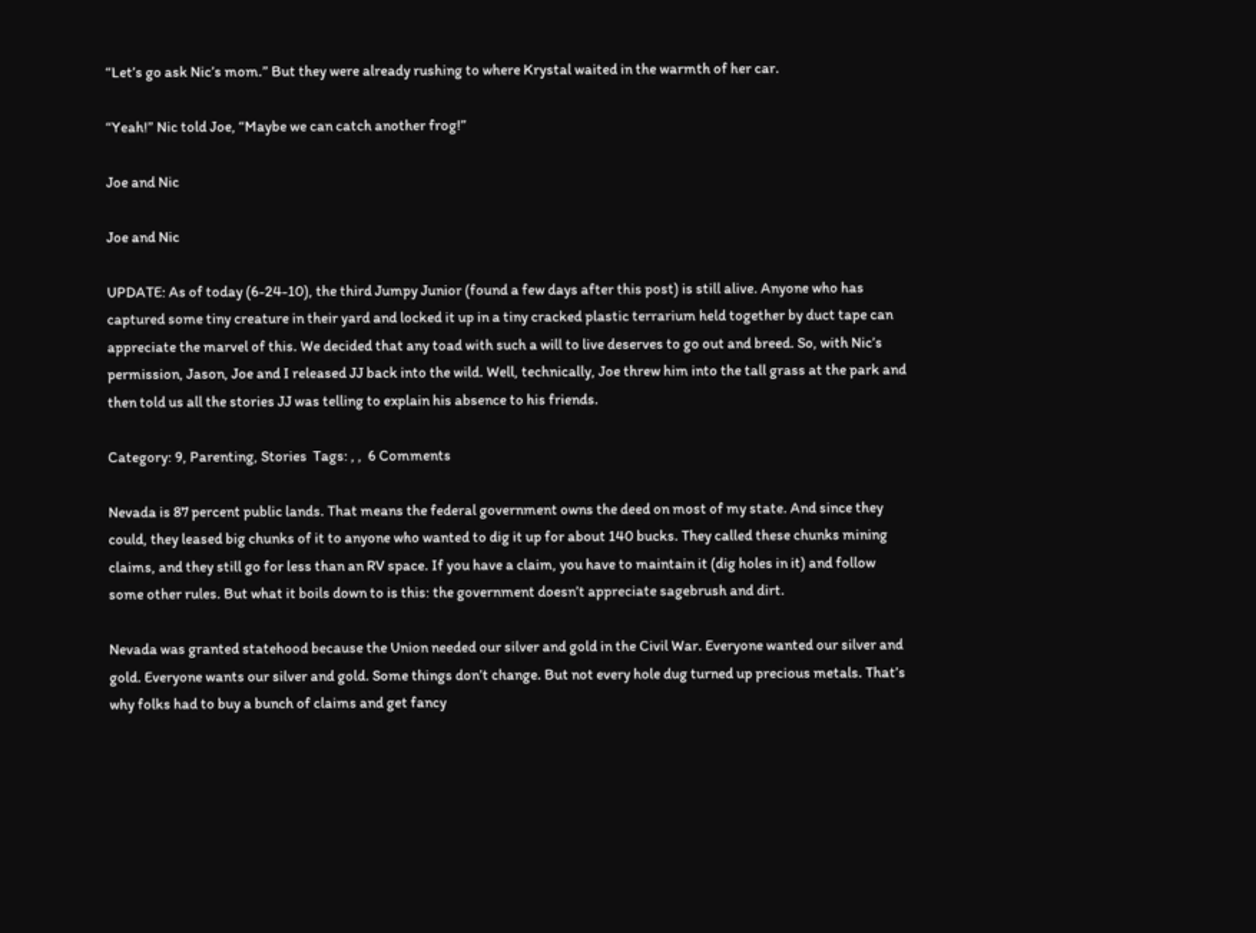“Let’s go ask Nic’s mom.” But they were already rushing to where Krystal waited in the warmth of her car.

“Yeah!” Nic told Joe, “Maybe we can catch another frog!”

Joe and Nic

Joe and Nic

UPDATE: As of today (6-24-10), the third Jumpy Junior (found a few days after this post) is still alive. Anyone who has captured some tiny creature in their yard and locked it up in a tiny cracked plastic terrarium held together by duct tape can appreciate the marvel of this. We decided that any toad with such a will to live deserves to go out and breed. So, with Nic’s permission, Jason, Joe and I released JJ back into the wild. Well, technically, Joe threw him into the tall grass at the park and then told us all the stories JJ was telling to explain his absence to his friends.

Category: 9, Parenting, Stories  Tags: , ,  6 Comments

Nevada is 87 percent public lands. That means the federal government owns the deed on most of my state. And since they could, they leased big chunks of it to anyone who wanted to dig it up for about 140 bucks. They called these chunks mining claims, and they still go for less than an RV space. If you have a claim, you have to maintain it (dig holes in it) and follow some other rules. But what it boils down to is this: the government doesn’t appreciate sagebrush and dirt.

Nevada was granted statehood because the Union needed our silver and gold in the Civil War. Everyone wanted our silver and gold. Everyone wants our silver and gold. Some things don’t change. But not every hole dug turned up precious metals. That’s why folks had to buy a bunch of claims and get fancy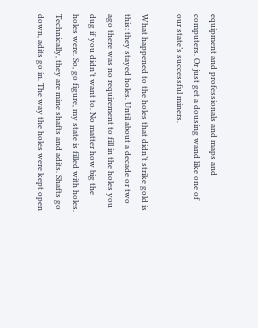equipment and professionals and maps and computers. Or just get a dousing wand like one of our state’s successful miners.

What happened to the holes that didn’t strike gold is this: they stayed holes. Until about a decade or two ago there was no requirement to fill in the holes you dug if you didn’t want to. No matter how big the holes were. So, go figure, my state is filled with holes. Technically, they are mine shafts and adits. Shafts go down, adits go in. The way the holes were kept open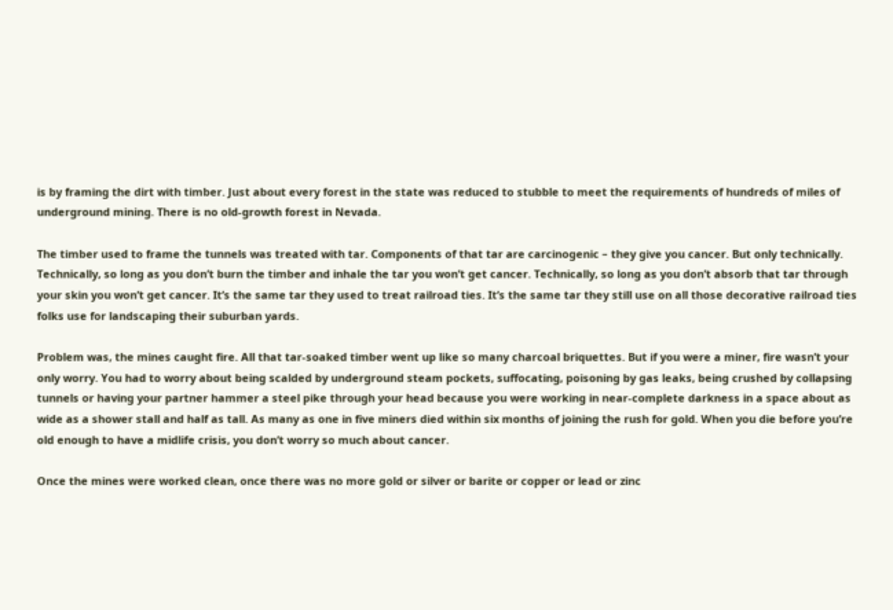is by framing the dirt with timber. Just about every forest in the state was reduced to stubble to meet the requirements of hundreds of miles of underground mining. There is no old-growth forest in Nevada.

The timber used to frame the tunnels was treated with tar. Components of that tar are carcinogenic – they give you cancer. But only technically. Technically, so long as you don’t burn the timber and inhale the tar you won’t get cancer. Technically, so long as you don’t absorb that tar through your skin you won’t get cancer. It’s the same tar they used to treat railroad ties. It’s the same tar they still use on all those decorative railroad ties folks use for landscaping their suburban yards.

Problem was, the mines caught fire. All that tar-soaked timber went up like so many charcoal briquettes. But if you were a miner, fire wasn’t your only worry. You had to worry about being scalded by underground steam pockets, suffocating, poisoning by gas leaks, being crushed by collapsing tunnels or having your partner hammer a steel pike through your head because you were working in near-complete darkness in a space about as wide as a shower stall and half as tall. As many as one in five miners died within six months of joining the rush for gold. When you die before you’re old enough to have a midlife crisis, you don’t worry so much about cancer.

Once the mines were worked clean, once there was no more gold or silver or barite or copper or lead or zinc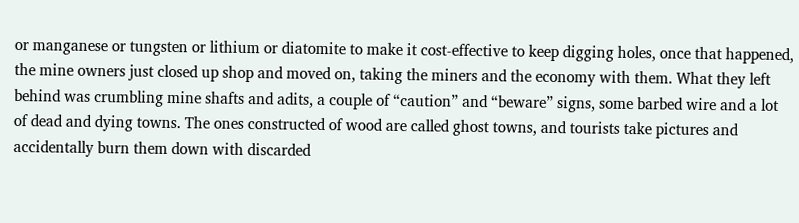or manganese or tungsten or lithium or diatomite to make it cost-effective to keep digging holes, once that happened, the mine owners just closed up shop and moved on, taking the miners and the economy with them. What they left behind was crumbling mine shafts and adits, a couple of “caution” and “beware” signs, some barbed wire and a lot of dead and dying towns. The ones constructed of wood are called ghost towns, and tourists take pictures and accidentally burn them down with discarded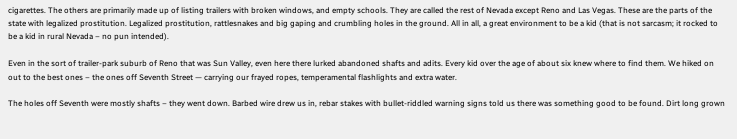cigarettes. The others are primarily made up of listing trailers with broken windows, and empty schools. They are called the rest of Nevada except Reno and Las Vegas. These are the parts of the state with legalized prostitution. Legalized prostitution, rattlesnakes and big gaping and crumbling holes in the ground. All in all, a great environment to be a kid (that is not sarcasm; it rocked to be a kid in rural Nevada – no pun intended).

Even in the sort of trailer-park suburb of Reno that was Sun Valley, even here there lurked abandoned shafts and adits. Every kid over the age of about six knew where to find them. We hiked on out to the best ones – the ones off Seventh Street — carrying our frayed ropes, temperamental flashlights and extra water.

The holes off Seventh were mostly shafts – they went down. Barbed wire drew us in, rebar stakes with bullet-riddled warning signs told us there was something good to be found. Dirt long grown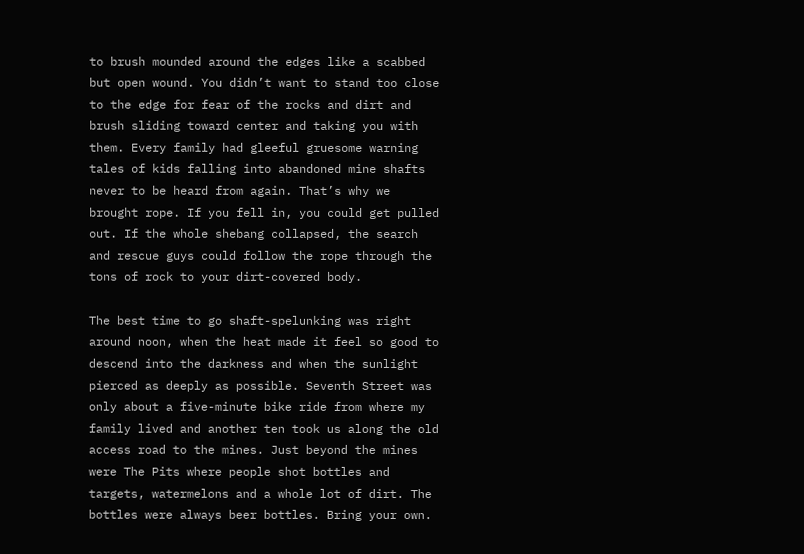to brush mounded around the edges like a scabbed but open wound. You didn’t want to stand too close to the edge for fear of the rocks and dirt and brush sliding toward center and taking you with them. Every family had gleeful gruesome warning tales of kids falling into abandoned mine shafts never to be heard from again. That’s why we brought rope. If you fell in, you could get pulled out. If the whole shebang collapsed, the search and rescue guys could follow the rope through the tons of rock to your dirt-covered body.

The best time to go shaft-spelunking was right around noon, when the heat made it feel so good to descend into the darkness and when the sunlight pierced as deeply as possible. Seventh Street was only about a five-minute bike ride from where my family lived and another ten took us along the old access road to the mines. Just beyond the mines were The Pits where people shot bottles and targets, watermelons and a whole lot of dirt. The bottles were always beer bottles. Bring your own.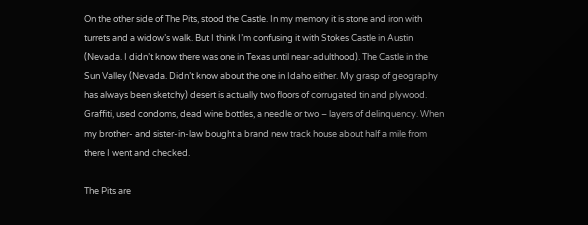On the other side of The Pits, stood the Castle. In my memory it is stone and iron with turrets and a widow’s walk. But I think I’m confusing it with Stokes Castle in Austin (Nevada. I didn’t know there was one in Texas until near-adulthood). The Castle in the Sun Valley (Nevada. Didn’t know about the one in Idaho either. My grasp of geography has always been sketchy) desert is actually two floors of corrugated tin and plywood. Graffiti, used condoms, dead wine bottles, a needle or two – layers of delinquency. When my brother- and sister-in-law bought a brand new track house about half a mile from there I went and checked.

The Pits are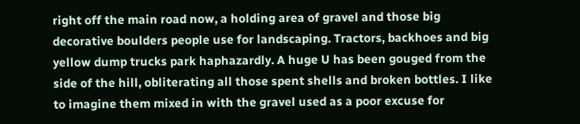right off the main road now, a holding area of gravel and those big decorative boulders people use for landscaping. Tractors, backhoes and big yellow dump trucks park haphazardly. A huge U has been gouged from the side of the hill, obliterating all those spent shells and broken bottles. I like to imagine them mixed in with the gravel used as a poor excuse for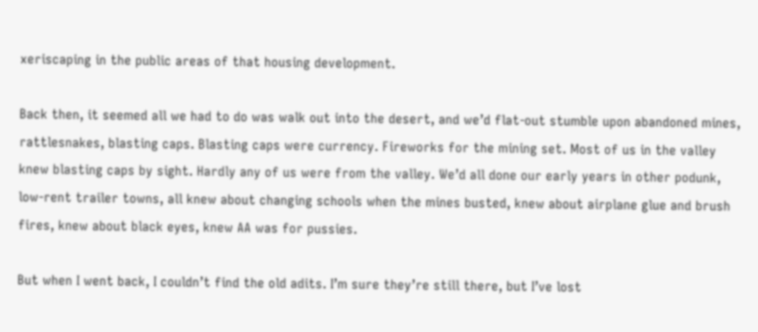xeriscaping in the public areas of that housing development.

Back then, it seemed all we had to do was walk out into the desert, and we’d flat-out stumble upon abandoned mines, rattlesnakes, blasting caps. Blasting caps were currency. Fireworks for the mining set. Most of us in the valley knew blasting caps by sight. Hardly any of us were from the valley. We’d all done our early years in other podunk, low-rent trailer towns, all knew about changing schools when the mines busted, knew about airplane glue and brush fires, knew about black eyes, knew AA was for pussies.

But when I went back, I couldn’t find the old adits. I’m sure they’re still there, but I’ve lost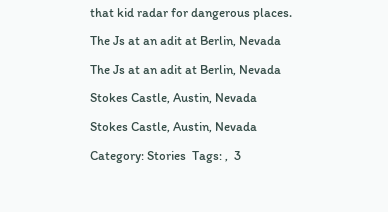that kid radar for dangerous places.

The Js at an adit at Berlin, Nevada

The Js at an adit at Berlin, Nevada

Stokes Castle, Austin, Nevada

Stokes Castle, Austin, Nevada

Category: Stories  Tags: ,  3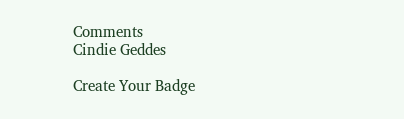Comments
Cindie Geddes

Create Your Badge